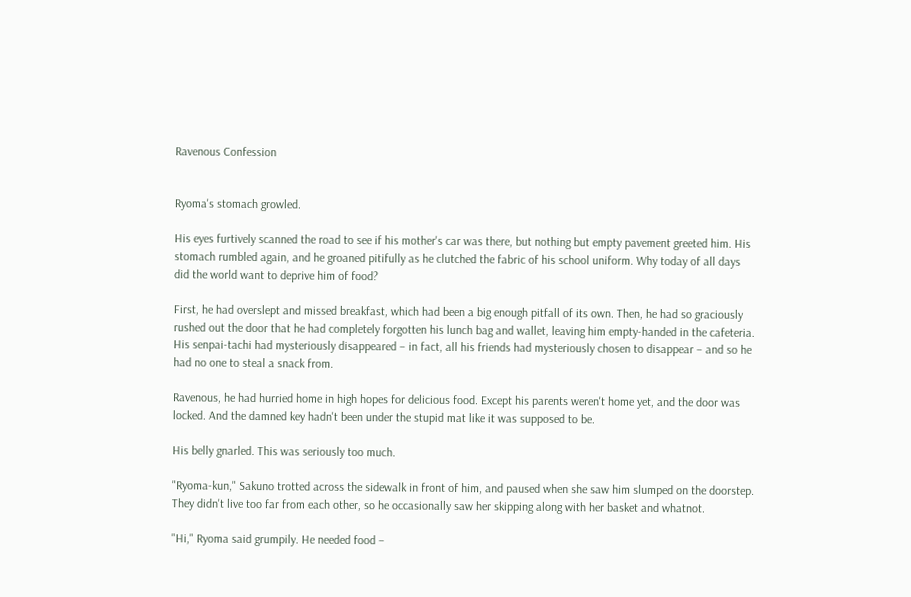Ravenous Confession


Ryoma's stomach growled.

His eyes furtively scanned the road to see if his mother's car was there, but nothing but empty pavement greeted him. His stomach rumbled again, and he groaned pitifully as he clutched the fabric of his school uniform. Why today of all days did the world want to deprive him of food?

First, he had overslept and missed breakfast, which had been a big enough pitfall of its own. Then, he had so graciously rushed out the door that he had completely forgotten his lunch bag and wallet, leaving him empty-handed in the cafeteria. His senpai-tachi had mysteriously disappeared – in fact, all his friends had mysteriously chosen to disappear – and so he had no one to steal a snack from.

Ravenous, he had hurried home in high hopes for delicious food. Except his parents weren't home yet, and the door was locked. And the damned key hadn't been under the stupid mat like it was supposed to be.

His belly gnarled. This was seriously too much.

"Ryoma-kun," Sakuno trotted across the sidewalk in front of him, and paused when she saw him slumped on the doorstep. They didn't live too far from each other, so he occasionally saw her skipping along with her basket and whatnot.

"Hi," Ryoma said grumpily. He needed food –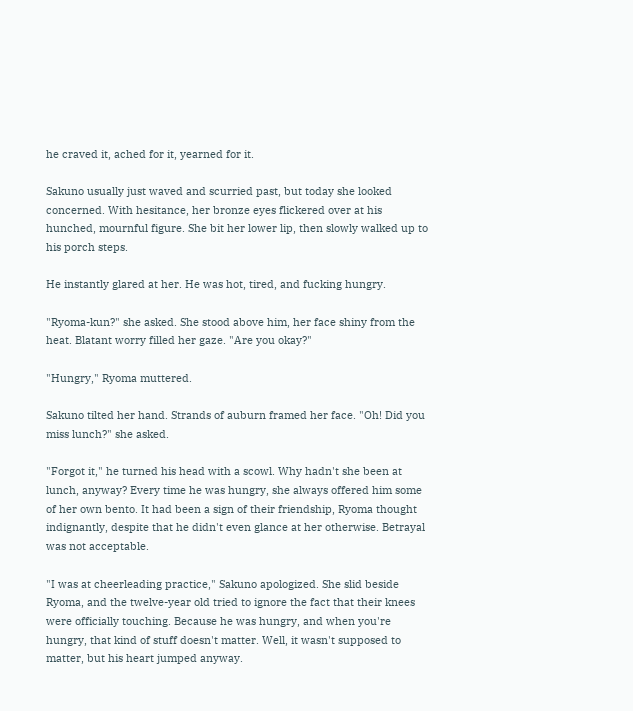he craved it, ached for it, yearned for it.

Sakuno usually just waved and scurried past, but today she looked concerned. With hesitance, her bronze eyes flickered over at his hunched, mournful figure. She bit her lower lip, then slowly walked up to his porch steps.

He instantly glared at her. He was hot, tired, and fucking hungry.

"Ryoma-kun?" she asked. She stood above him, her face shiny from the heat. Blatant worry filled her gaze. "Are you okay?"

"Hungry," Ryoma muttered.

Sakuno tilted her hand. Strands of auburn framed her face. "Oh! Did you miss lunch?" she asked.

"Forgot it," he turned his head with a scowl. Why hadn't she been at lunch, anyway? Every time he was hungry, she always offered him some of her own bento. It had been a sign of their friendship, Ryoma thought indignantly, despite that he didn't even glance at her otherwise. Betrayal was not acceptable.

"I was at cheerleading practice," Sakuno apologized. She slid beside Ryoma, and the twelve-year old tried to ignore the fact that their knees were officially touching. Because he was hungry, and when you're hungry, that kind of stuff doesn't matter. Well, it wasn't supposed to matter, but his heart jumped anyway.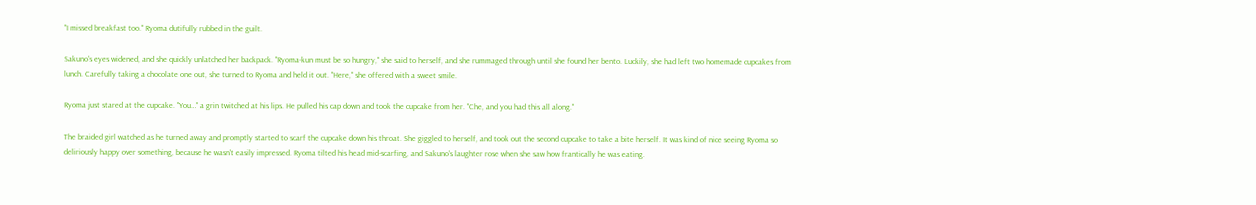"I missed breakfast too." Ryoma dutifully rubbed in the guilt.

Sakuno's eyes widened, and she quickly unlatched her backpack. "Ryoma-kun must be so hungry," she said to herself, and she rummaged through until she found her bento. Luckily, she had left two homemade cupcakes from lunch. Carefully taking a chocolate one out, she turned to Ryoma and held it out. "Here," she offered with a sweet smile.

Ryoma just stared at the cupcake. "You…" a grin twitched at his lips. He pulled his cap down and took the cupcake from her. "Che, and you had this all along."

The braided girl watched as he turned away and promptly started to scarf the cupcake down his throat. She giggled to herself, and took out the second cupcake to take a bite herself. It was kind of nice seeing Ryoma so deliriously happy over something, because he wasn't easily impressed. Ryoma tilted his head mid-scarfing, and Sakuno's laughter rose when she saw how frantically he was eating.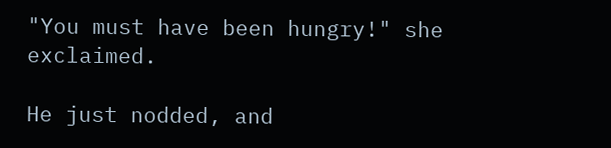"You must have been hungry!" she exclaimed.

He just nodded, and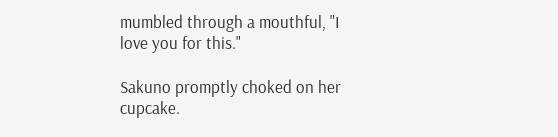mumbled through a mouthful, "I love you for this."

Sakuno promptly choked on her cupcake.